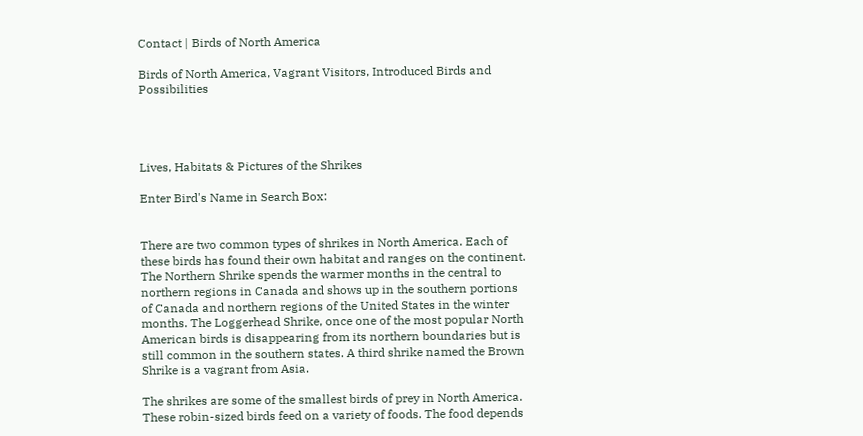Contact | Birds of North America

Birds of North America, Vagrant Visitors, Introduced Birds and Possibilities




Lives, Habitats & Pictures of the Shrikes

Enter Bird's Name in Search Box:


There are two common types of shrikes in North America. Each of these birds has found their own habitat and ranges on the continent. The Northern Shrike spends the warmer months in the central to northern regions in Canada and shows up in the southern portions of Canada and northern regions of the United States in the winter months. The Loggerhead Shrike, once one of the most popular North American birds is disappearing from its northern boundaries but is still common in the southern states. A third shrike named the Brown Shrike is a vagrant from Asia.

The shrikes are some of the smallest birds of prey in North America. These robin-sized birds feed on a variety of foods. The food depends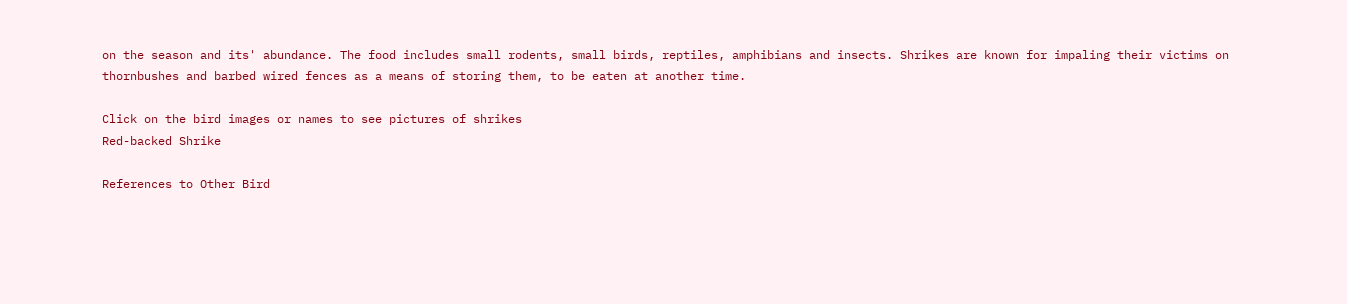on the season and its' abundance. The food includes small rodents, small birds, reptiles, amphibians and insects. Shrikes are known for impaling their victims on thornbushes and barbed wired fences as a means of storing them, to be eaten at another time.

Click on the bird images or names to see pictures of shrikes
Red-backed Shrike

References to Other Bird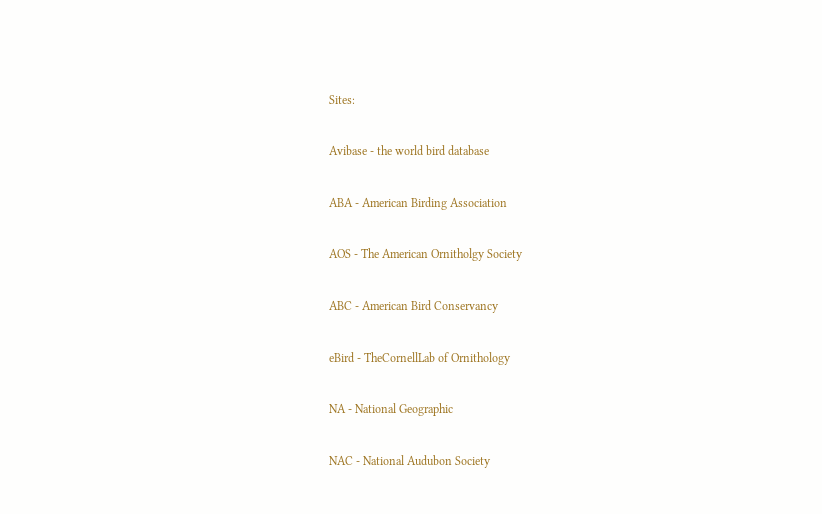Sites:

Avibase - the world bird database

ABA - American Birding Association

AOS - The American Ornitholgy Society

ABC - American Bird Conservancy

eBird - TheCornellLab of Ornithology

NA - National Geographic

NAC - National Audubon Society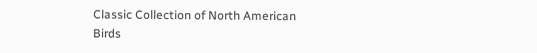Classic Collection of North American Birds